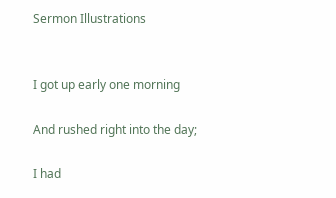Sermon Illustrations


I got up early one morning

And rushed right into the day;

I had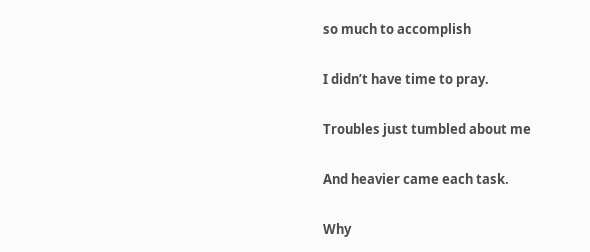so much to accomplish

I didn’t have time to pray.

Troubles just tumbled about me

And heavier came each task.

Why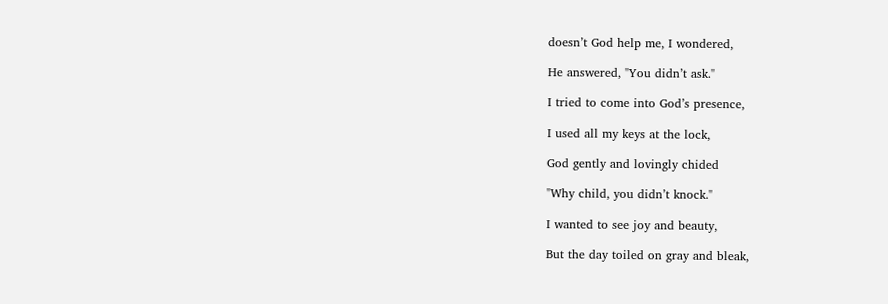doesn’t God help me, I wondered,

He answered, "You didn’t ask."

I tried to come into God’s presence,

I used all my keys at the lock,

God gently and lovingly chided

"Why child, you didn’t knock."

I wanted to see joy and beauty,

But the day toiled on gray and bleak,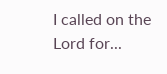I called on the Lord for...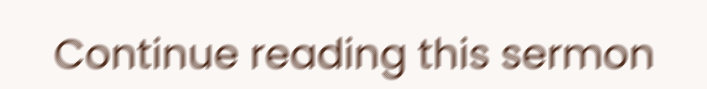Continue reading this sermon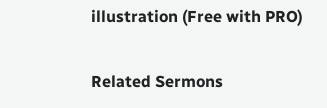illustration (Free with PRO)

Related Sermons